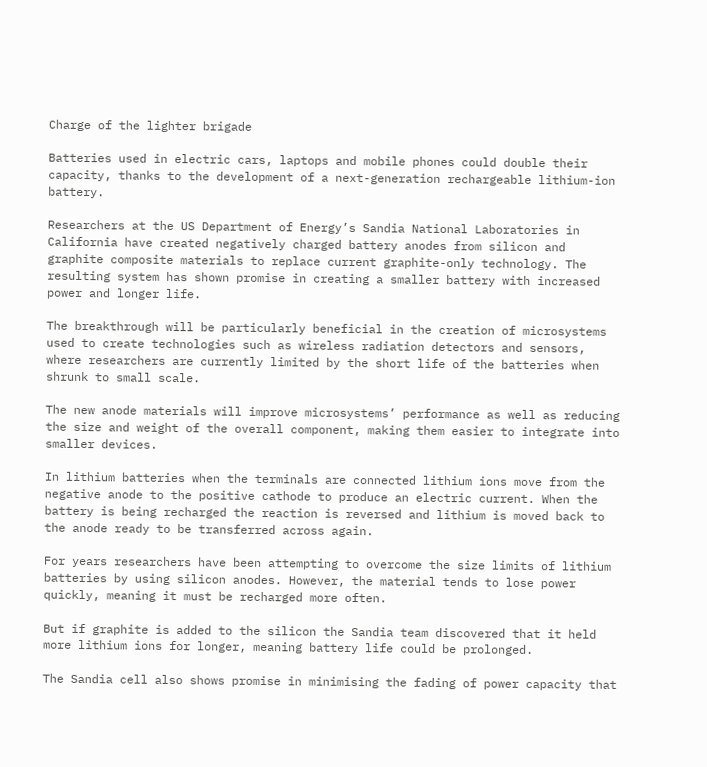Charge of the lighter brigade

Batteries used in electric cars, laptops and mobile phones could double their capacity, thanks to the development of a next-generation rechargeable lithium-ion battery.

Researchers at the US Department of Energy’s Sandia National Laboratories in California have created negatively charged battery anodes from silicon and graphite composite materials to replace current graphite-only technology. The resulting system has shown promise in creating a smaller battery with increased power and longer life.

The breakthrough will be particularly beneficial in the creation of microsystems used to create technologies such as wireless radiation detectors and sensors, where researchers are currently limited by the short life of the batteries when shrunk to small scale.

The new anode materials will improve microsystems’ performance as well as reducing the size and weight of the overall component, making them easier to integrate into smaller devices.

In lithium batteries when the terminals are connected lithium ions move from the negative anode to the positive cathode to produce an electric current. When the battery is being recharged the reaction is reversed and lithium is moved back to the anode ready to be transferred across again.

For years researchers have been attempting to overcome the size limits of lithium batteries by using silicon anodes. However, the material tends to lose power quickly, meaning it must be recharged more often.

But if graphite is added to the silicon the Sandia team discovered that it held more lithium ions for longer, meaning battery life could be prolonged.

The Sandia cell also shows promise in minimising the fading of power capacity that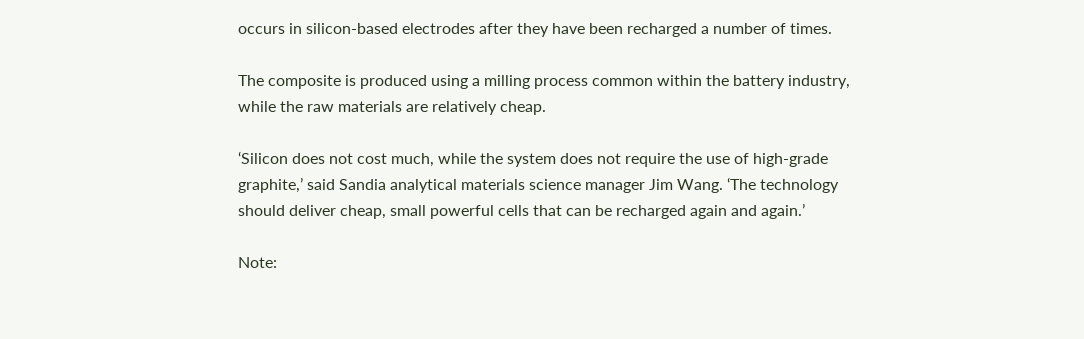occurs in silicon-based electrodes after they have been recharged a number of times.

The composite is produced using a milling process common within the battery industry, while the raw materials are relatively cheap.

‘Silicon does not cost much, while the system does not require the use of high-grade graphite,’ said Sandia analytical materials science manager Jim Wang. ‘The technology should deliver cheap, small powerful cells that can be recharged again and again.’

Note: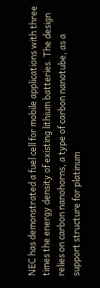NEC has demonstrated a fuel cell for mobile applications with three times the energy density of existing lithium batteries. The design relies on carbon nanohorns, a type of carbon nanotube, as a support structure for platinum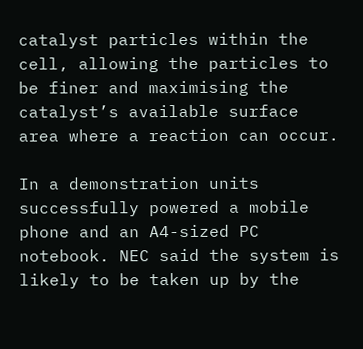catalyst particles within the cell, allowing the particles to be finer and maximising the catalyst’s available surface area where a reaction can occur.

In a demonstration units successfully powered a mobile phone and an A4-sized PC notebook. NEC said the system is likely to be taken up by the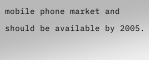mobile phone market and should be available by 2005.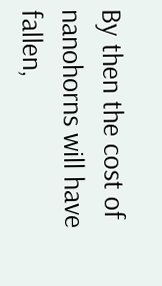By then the cost of nanohorns will have fallen,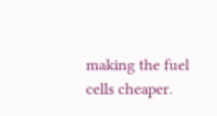making the fuel cells cheaper.